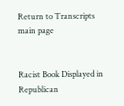Return to Transcripts main page


Racist Book Displayed in Republican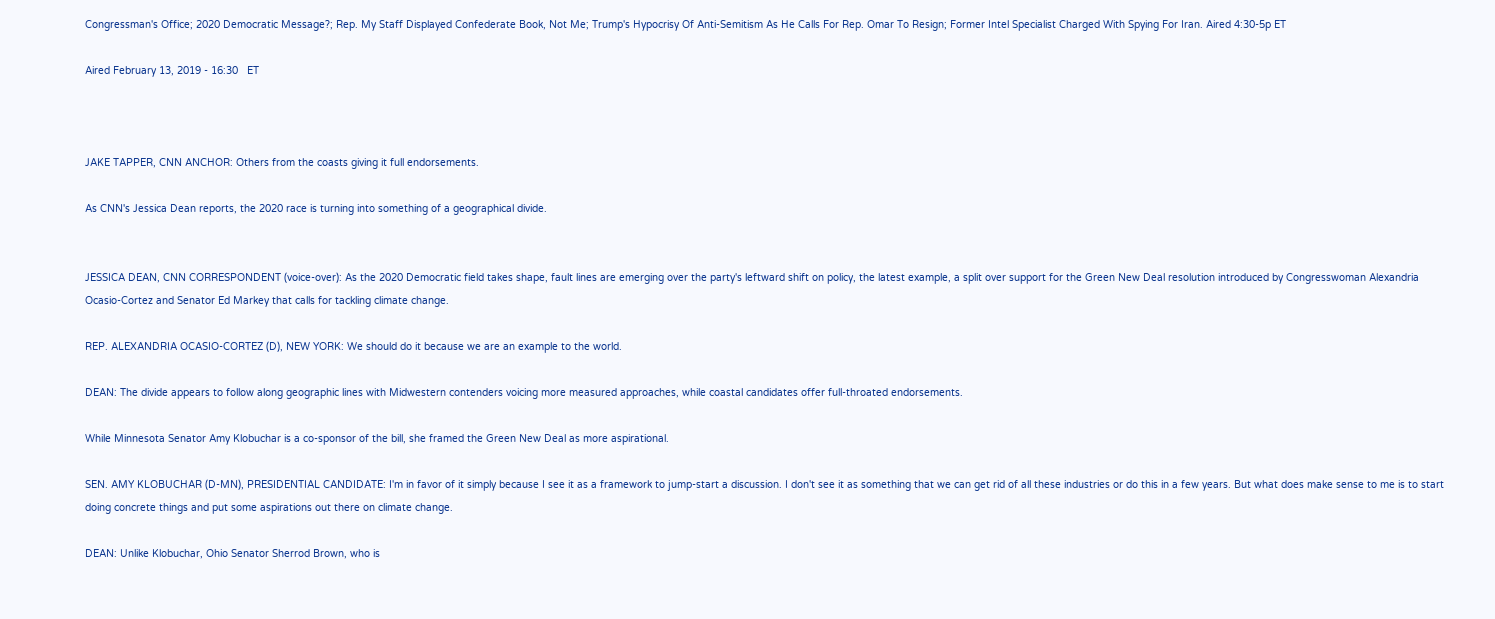Congressman's Office; 2020 Democratic Message?; Rep. My Staff Displayed Confederate Book, Not Me; Trump's Hypocrisy Of Anti-Semitism As He Calls For Rep. Omar To Resign; Former Intel Specialist Charged With Spying For Iran. Aired 4:30-5p ET

Aired February 13, 2019 - 16:30   ET



JAKE TAPPER, CNN ANCHOR: Others from the coasts giving it full endorsements.

As CNN's Jessica Dean reports, the 2020 race is turning into something of a geographical divide.


JESSICA DEAN, CNN CORRESPONDENT (voice-over): As the 2020 Democratic field takes shape, fault lines are emerging over the party's leftward shift on policy, the latest example, a split over support for the Green New Deal resolution introduced by Congresswoman Alexandria Ocasio-Cortez and Senator Ed Markey that calls for tackling climate change.

REP. ALEXANDRIA OCASIO-CORTEZ (D), NEW YORK: We should do it because we are an example to the world.

DEAN: The divide appears to follow along geographic lines with Midwestern contenders voicing more measured approaches, while coastal candidates offer full-throated endorsements.

While Minnesota Senator Amy Klobuchar is a co-sponsor of the bill, she framed the Green New Deal as more aspirational.

SEN. AMY KLOBUCHAR (D-MN), PRESIDENTIAL CANDIDATE: I'm in favor of it simply because I see it as a framework to jump-start a discussion. I don't see it as something that we can get rid of all these industries or do this in a few years. But what does make sense to me is to start doing concrete things and put some aspirations out there on climate change.

DEAN: Unlike Klobuchar, Ohio Senator Sherrod Brown, who is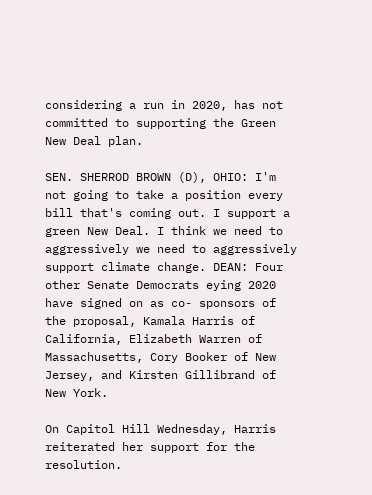considering a run in 2020, has not committed to supporting the Green New Deal plan.

SEN. SHERROD BROWN (D), OHIO: I'm not going to take a position every bill that's coming out. I support a green New Deal. I think we need to aggressively we need to aggressively support climate change. DEAN: Four other Senate Democrats eying 2020 have signed on as co- sponsors of the proposal, Kamala Harris of California, Elizabeth Warren of Massachusetts, Cory Booker of New Jersey, and Kirsten Gillibrand of New York.

On Capitol Hill Wednesday, Harris reiterated her support for the resolution.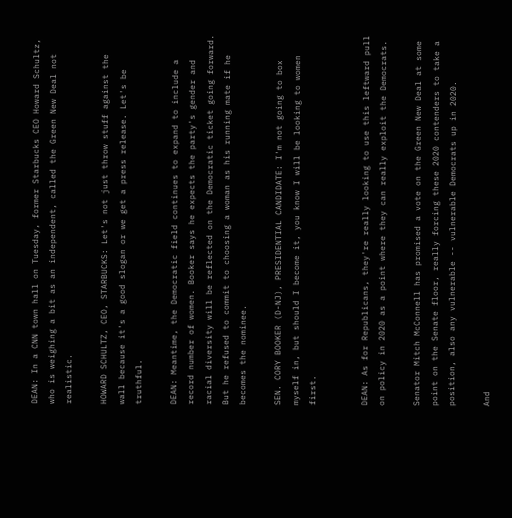DEAN: In a CNN town hall on Tuesday, former Starbucks CEO Howard Schultz, who is weighing a bit as an independent, called the Green New Deal not realistic.

HOWARD SCHULTZ, CEO, STARBUCKS: Let's not just throw stuff against the wall because it's a good slogan or we get a press release. Let's be truthful.

DEAN: Meantime, the Democratic field continues to expand to include a record number of women. Booker says he expects the party's gender and racial diversity will be reflected on the Democratic ticket going forward. But he refused to commit to choosing a woman as his running mate if he becomes the nominee.

SEN. CORY BOOKER (D-NJ), PRESIDENTIAL CANDIDATE: I'm not going to box myself in, but should I become it, you know I will be looking to women first.


DEAN: As for Republicans, they're really looking to use this leftward pull on policy in 2020 as a point where they can really exploit the Democrats.

Senator Mitch McConnell has promised a vote on the Green New Deal at some point on the Senate floor, really forcing these 2020 contenders to take a position, also any vulnerable -- vulnerable Democrats up in 2020.

And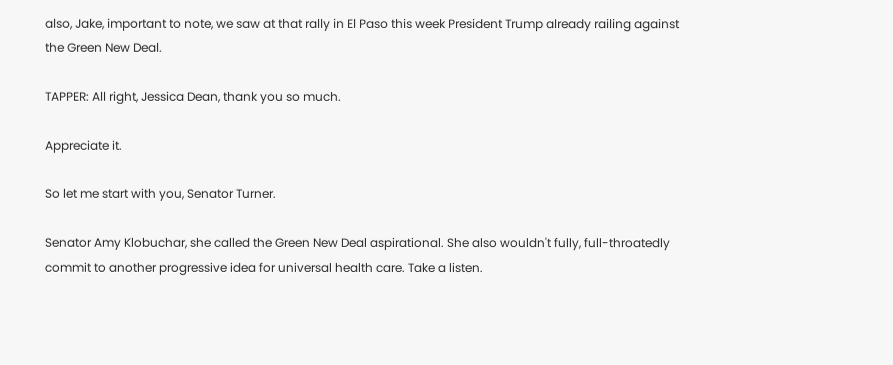also, Jake, important to note, we saw at that rally in El Paso this week President Trump already railing against the Green New Deal.

TAPPER: All right, Jessica Dean, thank you so much.

Appreciate it.

So let me start with you, Senator Turner.

Senator Amy Klobuchar, she called the Green New Deal aspirational. She also wouldn't fully, full-throatedly commit to another progressive idea for universal health care. Take a listen.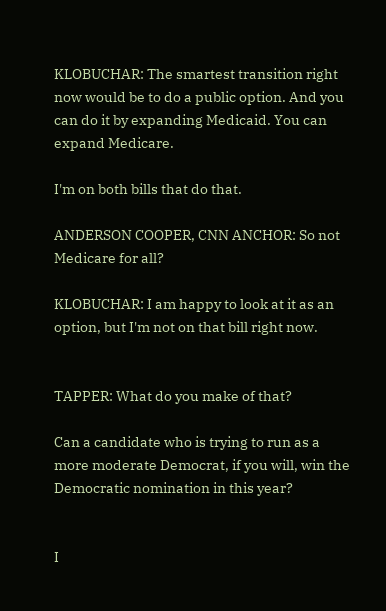KLOBUCHAR: The smartest transition right now would be to do a public option. And you can do it by expanding Medicaid. You can expand Medicare.

I'm on both bills that do that.

ANDERSON COOPER, CNN ANCHOR: So not Medicare for all?

KLOBUCHAR: I am happy to look at it as an option, but I'm not on that bill right now.


TAPPER: What do you make of that?

Can a candidate who is trying to run as a more moderate Democrat, if you will, win the Democratic nomination in this year?


I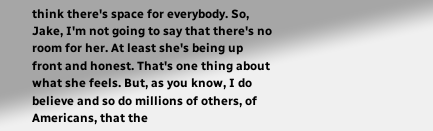think there's space for everybody. So, Jake, I'm not going to say that there's no room for her. At least she's being up front and honest. That's one thing about what she feels. But, as you know, I do believe and so do millions of others, of Americans, that the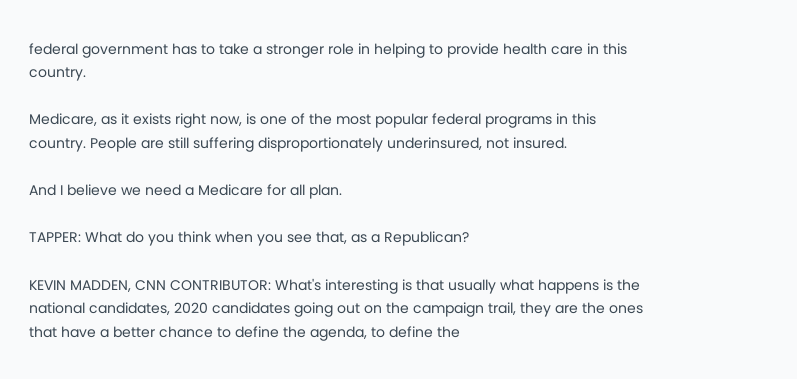federal government has to take a stronger role in helping to provide health care in this country.

Medicare, as it exists right now, is one of the most popular federal programs in this country. People are still suffering disproportionately underinsured, not insured.

And I believe we need a Medicare for all plan.

TAPPER: What do you think when you see that, as a Republican?

KEVIN MADDEN, CNN CONTRIBUTOR: What's interesting is that usually what happens is the national candidates, 2020 candidates going out on the campaign trail, they are the ones that have a better chance to define the agenda, to define the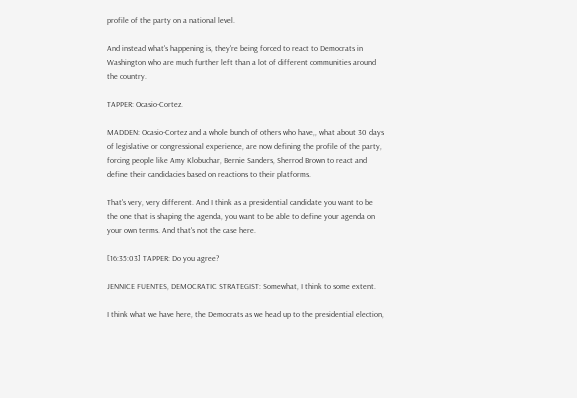profile of the party on a national level.

And instead what's happening is, they're being forced to react to Democrats in Washington who are much further left than a lot of different communities around the country.

TAPPER: Ocasio-Cortez.

MADDEN: Ocasio-Cortez and a whole bunch of others who have,, what about 30 days of legislative or congressional experience, are now defining the profile of the party, forcing people like Amy Klobuchar, Bernie Sanders, Sherrod Brown to react and define their candidacies based on reactions to their platforms.

That's very, very different. And I think as a presidential candidate you want to be the one that is shaping the agenda, you want to be able to define your agenda on your own terms. And that's not the case here.

[16:35:03] TAPPER: Do you agree?

JENNICE FUENTES, DEMOCRATIC STRATEGIST: Somewhat, I think to some extent.

I think what we have here, the Democrats as we head up to the presidential election,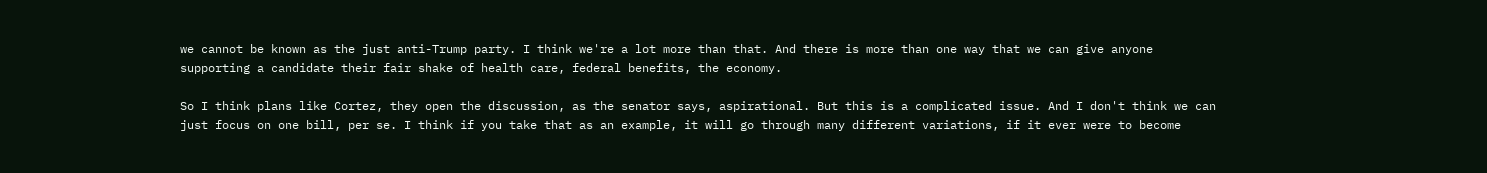we cannot be known as the just anti-Trump party. I think we're a lot more than that. And there is more than one way that we can give anyone supporting a candidate their fair shake of health care, federal benefits, the economy.

So I think plans like Cortez, they open the discussion, as the senator says, aspirational. But this is a complicated issue. And I don't think we can just focus on one bill, per se. I think if you take that as an example, it will go through many different variations, if it ever were to become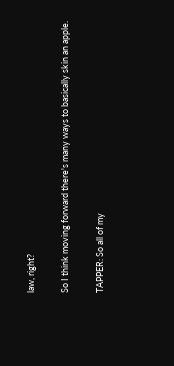law, right?

So I think moving forward there's many ways to basically skin an apple.

TAPPER: So all of my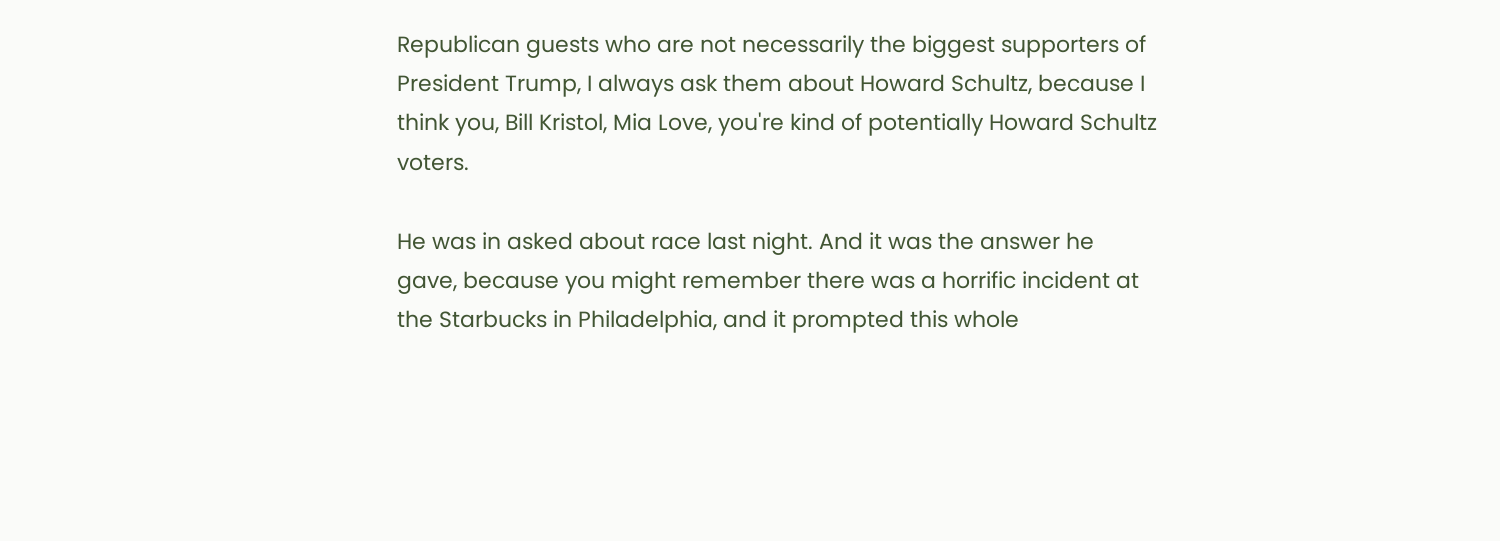Republican guests who are not necessarily the biggest supporters of President Trump, I always ask them about Howard Schultz, because I think you, Bill Kristol, Mia Love, you're kind of potentially Howard Schultz voters.

He was in asked about race last night. And it was the answer he gave, because you might remember there was a horrific incident at the Starbucks in Philadelphia, and it prompted this whole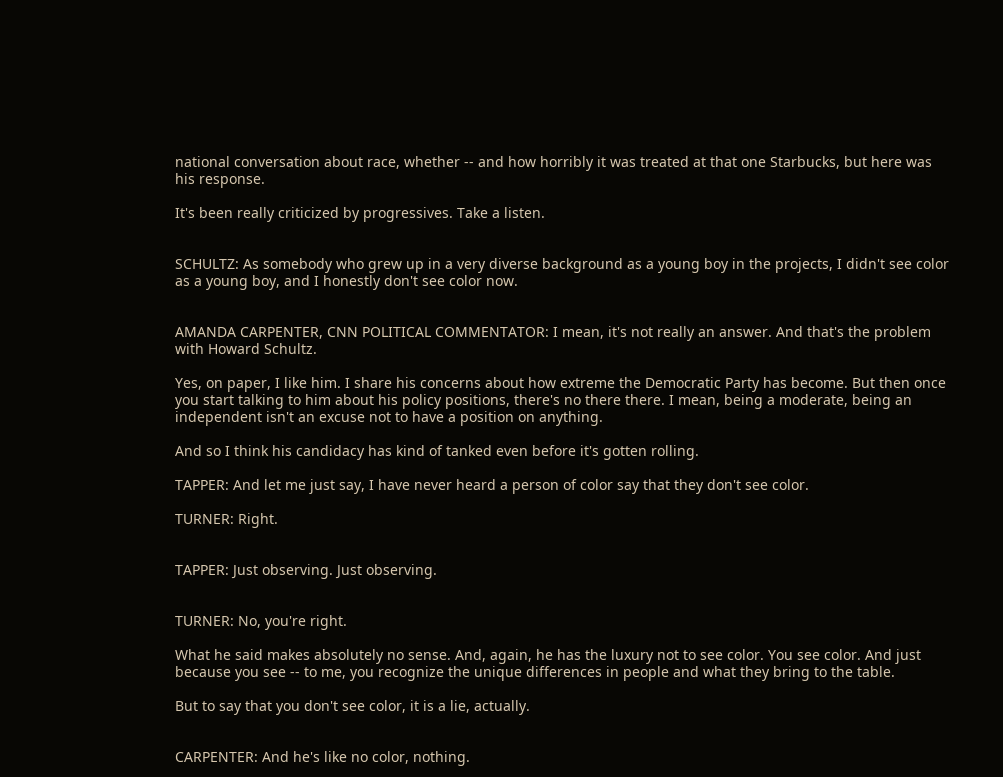national conversation about race, whether -- and how horribly it was treated at that one Starbucks, but here was his response.

It's been really criticized by progressives. Take a listen.


SCHULTZ: As somebody who grew up in a very diverse background as a young boy in the projects, I didn't see color as a young boy, and I honestly don't see color now.


AMANDA CARPENTER, CNN POLITICAL COMMENTATOR: I mean, it's not really an answer. And that's the problem with Howard Schultz.

Yes, on paper, I like him. I share his concerns about how extreme the Democratic Party has become. But then once you start talking to him about his policy positions, there's no there there. I mean, being a moderate, being an independent isn't an excuse not to have a position on anything.

And so I think his candidacy has kind of tanked even before it's gotten rolling.

TAPPER: And let me just say, I have never heard a person of color say that they don't see color.

TURNER: Right.


TAPPER: Just observing. Just observing.


TURNER: No, you're right.

What he said makes absolutely no sense. And, again, he has the luxury not to see color. You see color. And just because you see -- to me, you recognize the unique differences in people and what they bring to the table.

But to say that you don't see color, it is a lie, actually.


CARPENTER: And he's like no color, nothing.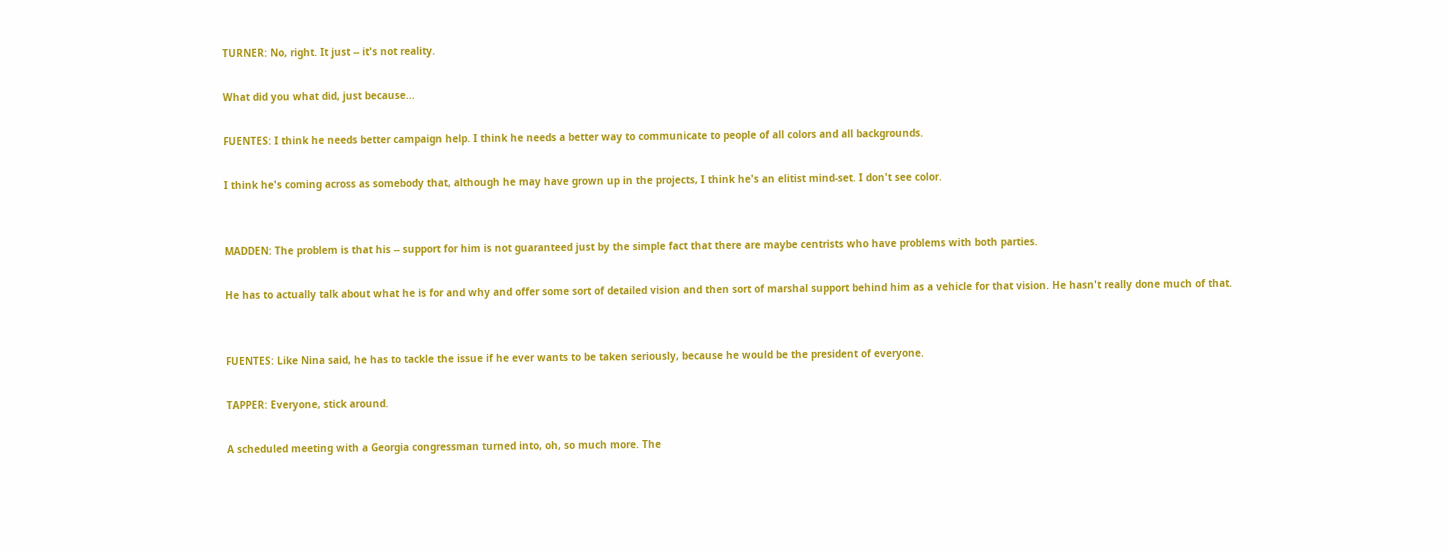TURNER: No, right. It just -- it's not reality.

What did you what did, just because...

FUENTES: I think he needs better campaign help. I think he needs a better way to communicate to people of all colors and all backgrounds.

I think he's coming across as somebody that, although he may have grown up in the projects, I think he's an elitist mind-set. I don't see color.


MADDEN: The problem is that his -- support for him is not guaranteed just by the simple fact that there are maybe centrists who have problems with both parties.

He has to actually talk about what he is for and why and offer some sort of detailed vision and then sort of marshal support behind him as a vehicle for that vision. He hasn't really done much of that.


FUENTES: Like Nina said, he has to tackle the issue if he ever wants to be taken seriously, because he would be the president of everyone.

TAPPER: Everyone, stick around.

A scheduled meeting with a Georgia congressman turned into, oh, so much more. The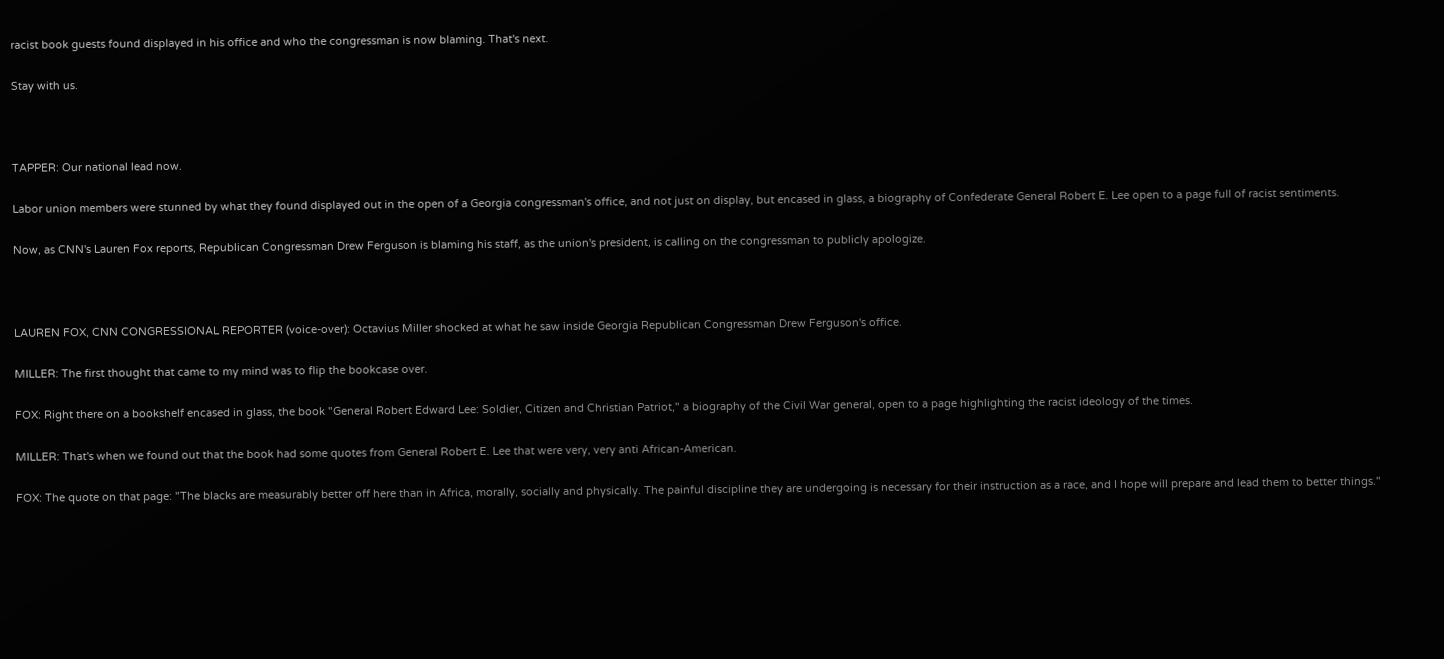racist book guests found displayed in his office and who the congressman is now blaming. That's next.

Stay with us.



TAPPER: Our national lead now.

Labor union members were stunned by what they found displayed out in the open of a Georgia congressman's office, and not just on display, but encased in glass, a biography of Confederate General Robert E. Lee open to a page full of racist sentiments.

Now, as CNN's Lauren Fox reports, Republican Congressman Drew Ferguson is blaming his staff, as the union's president, is calling on the congressman to publicly apologize.



LAUREN FOX, CNN CONGRESSIONAL REPORTER (voice-over): Octavius Miller shocked at what he saw inside Georgia Republican Congressman Drew Ferguson's office.

MILLER: The first thought that came to my mind was to flip the bookcase over.

FOX: Right there on a bookshelf encased in glass, the book "General Robert Edward Lee: Soldier, Citizen and Christian Patriot," a biography of the Civil War general, open to a page highlighting the racist ideology of the times.

MILLER: That's when we found out that the book had some quotes from General Robert E. Lee that were very, very anti African-American.

FOX: The quote on that page: "The blacks are measurably better off here than in Africa, morally, socially and physically. The painful discipline they are undergoing is necessary for their instruction as a race, and I hope will prepare and lead them to better things."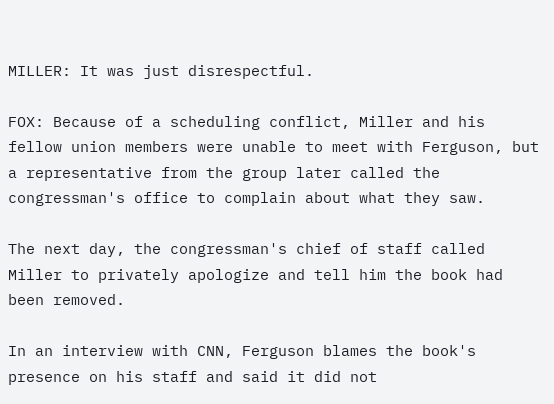MILLER: It was just disrespectful.

FOX: Because of a scheduling conflict, Miller and his fellow union members were unable to meet with Ferguson, but a representative from the group later called the congressman's office to complain about what they saw.

The next day, the congressman's chief of staff called Miller to privately apologize and tell him the book had been removed.

In an interview with CNN, Ferguson blames the book's presence on his staff and said it did not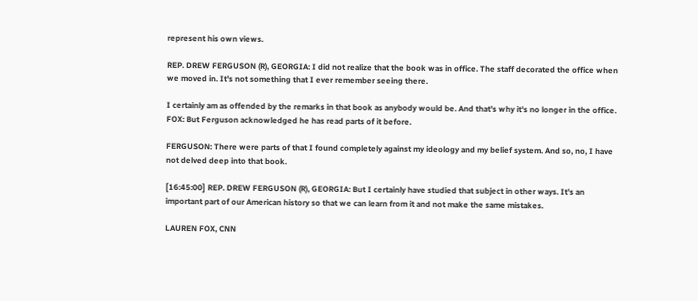represent his own views.

REP. DREW FERGUSON (R), GEORGIA: I did not realize that the book was in office. The staff decorated the office when we moved in. It's not something that I ever remember seeing there.

I certainly am as offended by the remarks in that book as anybody would be. And that's why it's no longer in the office. FOX: But Ferguson acknowledged he has read parts of it before.

FERGUSON: There were parts of that I found completely against my ideology and my belief system. And so, no, I have not delved deep into that book.

[16:45:00] REP. DREW FERGUSON (R), GEORGIA: But I certainly have studied that subject in other ways. It's an important part of our American history so that we can learn from it and not make the same mistakes.

LAUREN FOX, CNN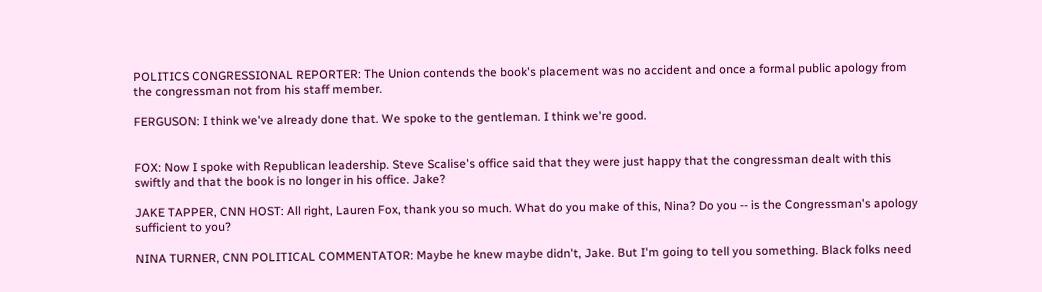POLITICS CONGRESSIONAL REPORTER: The Union contends the book's placement was no accident and once a formal public apology from the congressman not from his staff member.

FERGUSON: I think we've already done that. We spoke to the gentleman. I think we're good.


FOX: Now I spoke with Republican leadership. Steve Scalise's office said that they were just happy that the congressman dealt with this swiftly and that the book is no longer in his office. Jake?

JAKE TAPPER, CNN HOST: All right, Lauren Fox, thank you so much. What do you make of this, Nina? Do you -- is the Congressman's apology sufficient to you?

NINA TURNER, CNN POLITICAL COMMENTATOR: Maybe he knew maybe didn't, Jake. But I'm going to tell you something. Black folks need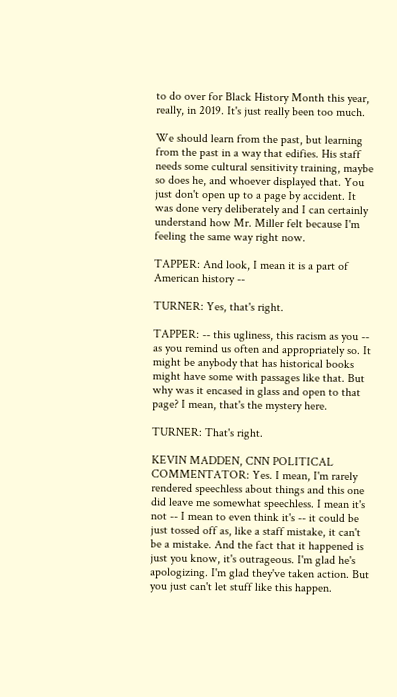to do over for Black History Month this year, really, in 2019. It's just really been too much.

We should learn from the past, but learning from the past in a way that edifies. His staff needs some cultural sensitivity training, maybe so does he, and whoever displayed that. You just don't open up to a page by accident. It was done very deliberately and I can certainly understand how Mr. Miller felt because I'm feeling the same way right now.

TAPPER: And look, I mean it is a part of American history --

TURNER: Yes, that's right.

TAPPER: -- this ugliness, this racism as you -- as you remind us often and appropriately so. It might be anybody that has historical books might have some with passages like that. But why was it encased in glass and open to that page? I mean, that's the mystery here.

TURNER: That's right.

KEVIN MADDEN, CNN POLITICAL COMMENTATOR: Yes. I mean, I'm rarely rendered speechless about things and this one did leave me somewhat speechless. I mean it's not -- I mean to even think it's -- it could be just tossed off as, like a staff mistake, it can't be a mistake. And the fact that it happened is just you know, it's outrageous. I'm glad he's apologizing. I'm glad they've taken action. But you just can't let stuff like this happen.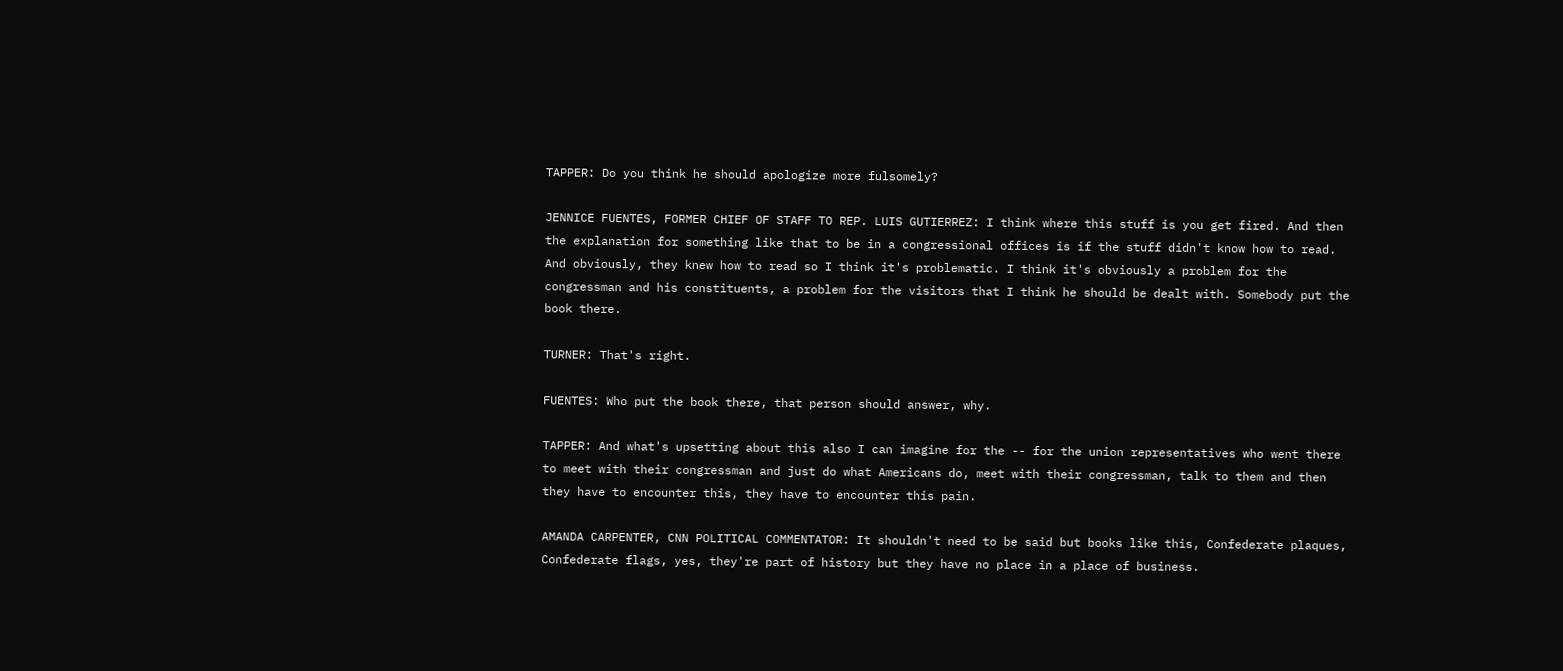TAPPER: Do you think he should apologize more fulsomely?

JENNICE FUENTES, FORMER CHIEF OF STAFF TO REP. LUIS GUTIERREZ: I think where this stuff is you get fired. And then the explanation for something like that to be in a congressional offices is if the stuff didn't know how to read. And obviously, they knew how to read so I think it's problematic. I think it's obviously a problem for the congressman and his constituents, a problem for the visitors that I think he should be dealt with. Somebody put the book there.

TURNER: That's right.

FUENTES: Who put the book there, that person should answer, why.

TAPPER: And what's upsetting about this also I can imagine for the -- for the union representatives who went there to meet with their congressman and just do what Americans do, meet with their congressman, talk to them and then they have to encounter this, they have to encounter this pain.

AMANDA CARPENTER, CNN POLITICAL COMMENTATOR: It shouldn't need to be said but books like this, Confederate plaques, Confederate flags, yes, they're part of history but they have no place in a place of business.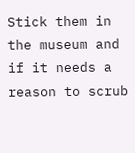Stick them in the museum and if it needs a reason to scrub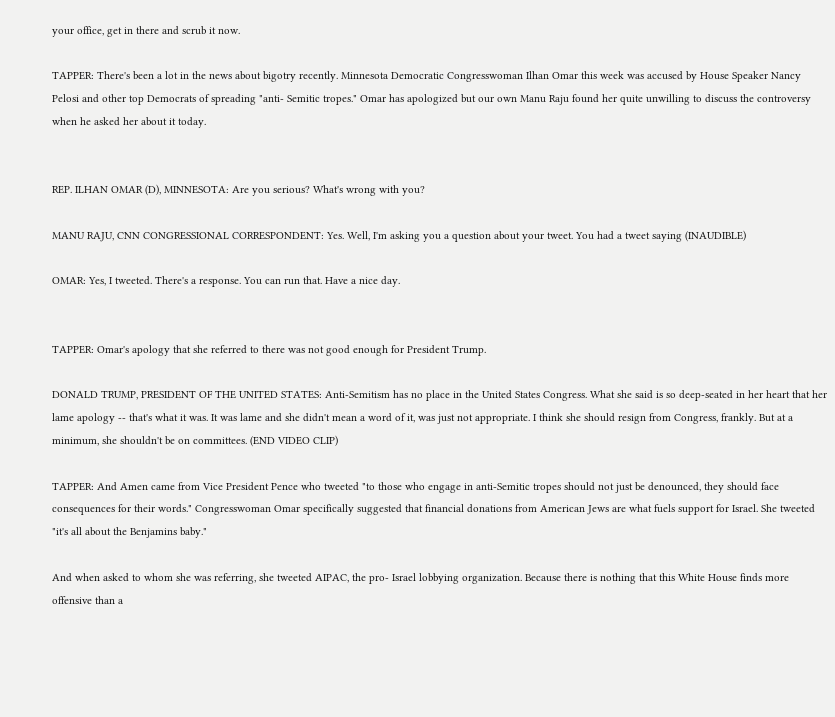your office, get in there and scrub it now.

TAPPER: There's been a lot in the news about bigotry recently. Minnesota Democratic Congresswoman Ilhan Omar this week was accused by House Speaker Nancy Pelosi and other top Democrats of spreading "anti- Semitic tropes." Omar has apologized but our own Manu Raju found her quite unwilling to discuss the controversy when he asked her about it today.


REP. ILHAN OMAR (D), MINNESOTA: Are you serious? What's wrong with you?

MANU RAJU, CNN CONGRESSIONAL CORRESPONDENT: Yes. Well, I'm asking you a question about your tweet. You had a tweet saying (INAUDIBLE)

OMAR: Yes, I tweeted. There's a response. You can run that. Have a nice day.


TAPPER: Omar's apology that she referred to there was not good enough for President Trump.

DONALD TRUMP, PRESIDENT OF THE UNITED STATES: Anti-Semitism has no place in the United States Congress. What she said is so deep-seated in her heart that her lame apology -- that's what it was. It was lame and she didn't mean a word of it, was just not appropriate. I think she should resign from Congress, frankly. But at a minimum, she shouldn't be on committees. (END VIDEO CLIP)

TAPPER: And Amen came from Vice President Pence who tweeted "to those who engage in anti-Semitic tropes should not just be denounced, they should face consequences for their words." Congresswoman Omar specifically suggested that financial donations from American Jews are what fuels support for Israel. She tweeted "it's all about the Benjamins baby."

And when asked to whom she was referring, she tweeted AIPAC, the pro- Israel lobbying organization. Because there is nothing that this White House finds more offensive than a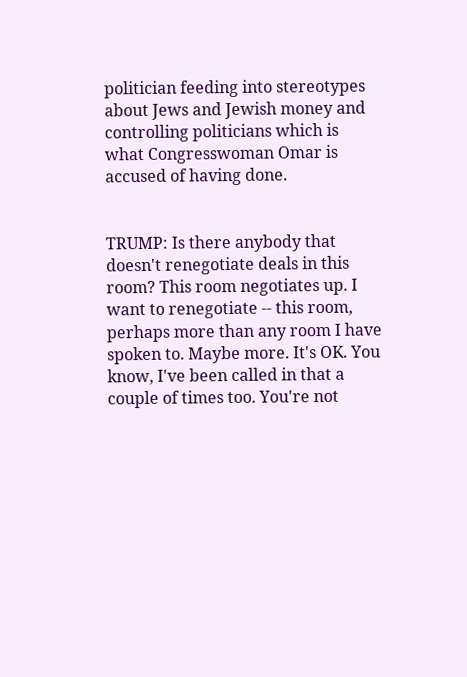politician feeding into stereotypes about Jews and Jewish money and controlling politicians which is what Congresswoman Omar is accused of having done.


TRUMP: Is there anybody that doesn't renegotiate deals in this room? This room negotiates up. I want to renegotiate -- this room, perhaps more than any room I have spoken to. Maybe more. It's OK. You know, I've been called in that a couple of times too. You're not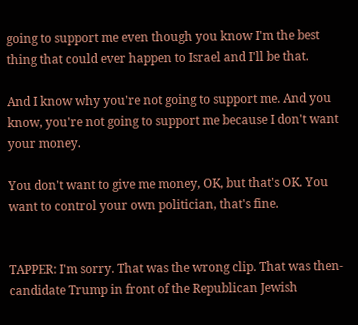going to support me even though you know I'm the best thing that could ever happen to Israel and I'll be that.

And I know why you're not going to support me. And you know, you're not going to support me because I don't want your money.

You don't want to give me money, OK, but that's OK. You want to control your own politician, that's fine.


TAPPER: I'm sorry. That was the wrong clip. That was then-candidate Trump in front of the Republican Jewish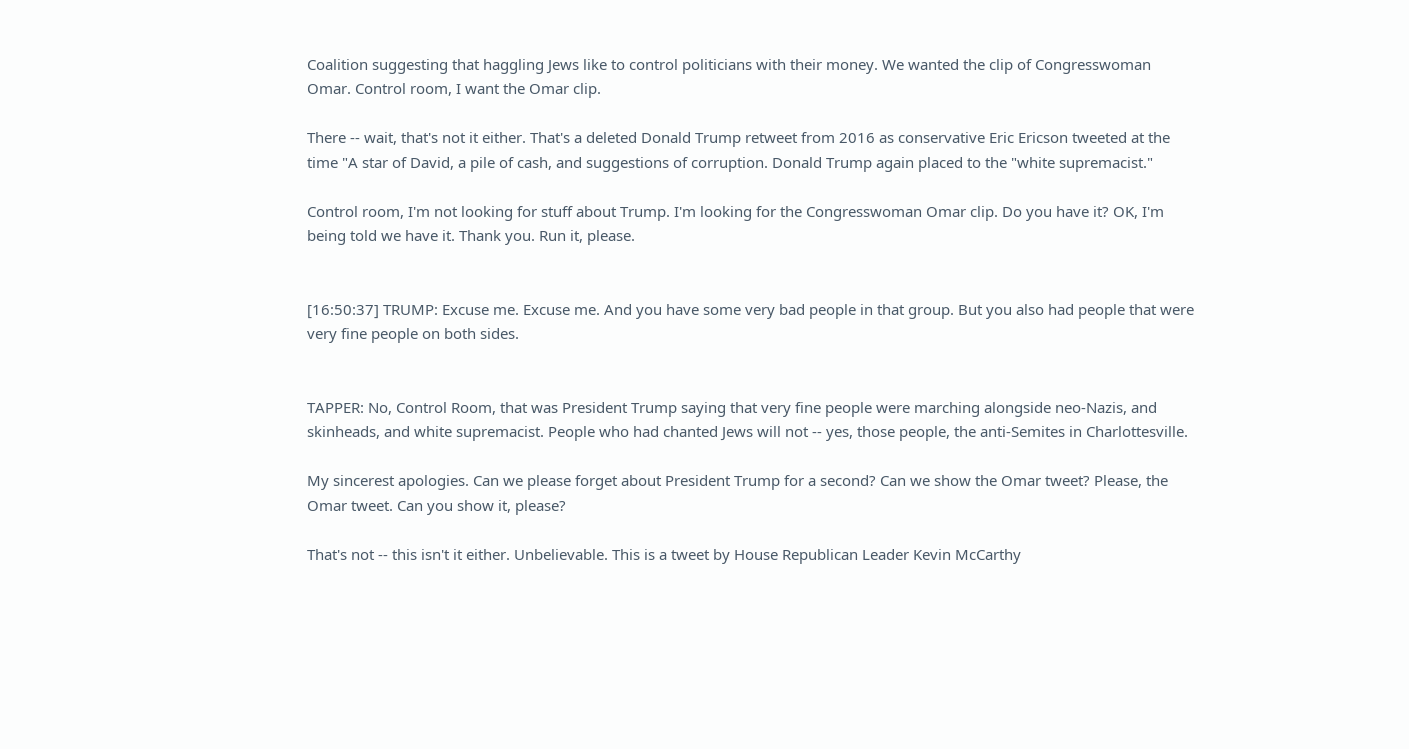Coalition suggesting that haggling Jews like to control politicians with their money. We wanted the clip of Congresswoman Omar. Control room, I want the Omar clip.

There -- wait, that's not it either. That's a deleted Donald Trump retweet from 2016 as conservative Eric Ericson tweeted at the time "A star of David, a pile of cash, and suggestions of corruption. Donald Trump again placed to the "white supremacist."

Control room, I'm not looking for stuff about Trump. I'm looking for the Congresswoman Omar clip. Do you have it? OK, I'm being told we have it. Thank you. Run it, please.


[16:50:37] TRUMP: Excuse me. Excuse me. And you have some very bad people in that group. But you also had people that were very fine people on both sides.


TAPPER: No, Control Room, that was President Trump saying that very fine people were marching alongside neo-Nazis, and skinheads, and white supremacist. People who had chanted Jews will not -- yes, those people, the anti-Semites in Charlottesville.

My sincerest apologies. Can we please forget about President Trump for a second? Can we show the Omar tweet? Please, the Omar tweet. Can you show it, please?

That's not -- this isn't it either. Unbelievable. This is a tweet by House Republican Leader Kevin McCarthy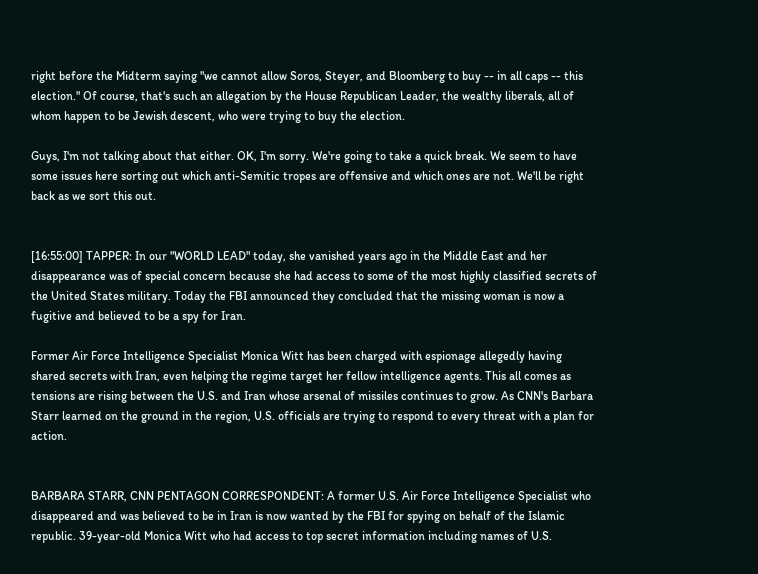right before the Midterm saying "we cannot allow Soros, Steyer, and Bloomberg to buy -- in all caps -- this election." Of course, that's such an allegation by the House Republican Leader, the wealthy liberals, all of whom happen to be Jewish descent, who were trying to buy the election.

Guys, I'm not talking about that either. OK, I'm sorry. We're going to take a quick break. We seem to have some issues here sorting out which anti-Semitic tropes are offensive and which ones are not. We'll be right back as we sort this out.


[16:55:00] TAPPER: In our "WORLD LEAD" today, she vanished years ago in the Middle East and her disappearance was of special concern because she had access to some of the most highly classified secrets of the United States military. Today the FBI announced they concluded that the missing woman is now a fugitive and believed to be a spy for Iran.

Former Air Force Intelligence Specialist Monica Witt has been charged with espionage allegedly having shared secrets with Iran, even helping the regime target her fellow intelligence agents. This all comes as tensions are rising between the U.S. and Iran whose arsenal of missiles continues to grow. As CNN's Barbara Starr learned on the ground in the region, U.S. officials are trying to respond to every threat with a plan for action.


BARBARA STARR, CNN PENTAGON CORRESPONDENT: A former U.S. Air Force Intelligence Specialist who disappeared and was believed to be in Iran is now wanted by the FBI for spying on behalf of the Islamic republic. 39-year-old Monica Witt who had access to top secret information including names of U.S.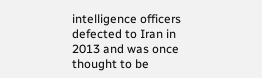intelligence officers defected to Iran in 2013 and was once thought to be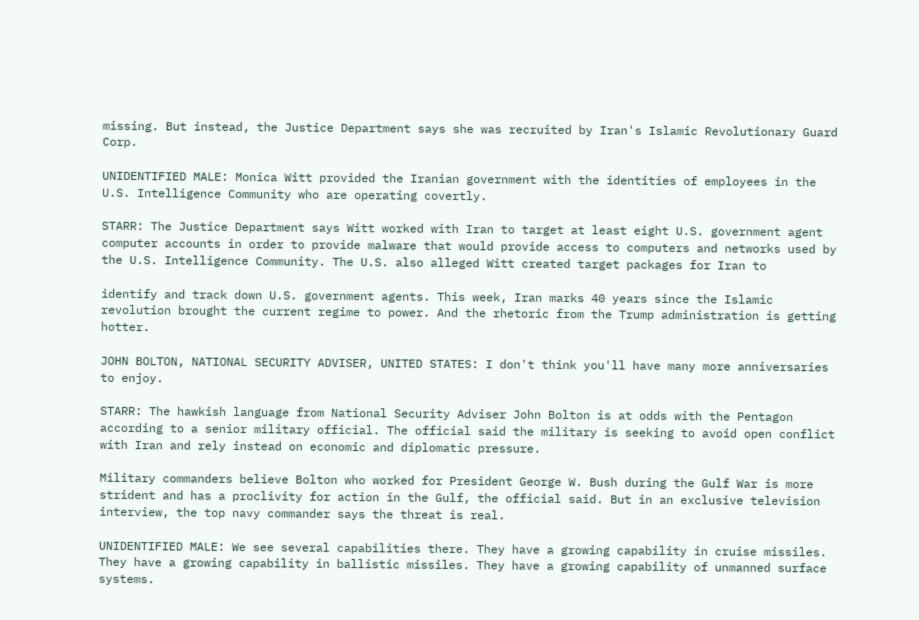missing. But instead, the Justice Department says she was recruited by Iran's Islamic Revolutionary Guard Corp.

UNIDENTIFIED MALE: Monica Witt provided the Iranian government with the identities of employees in the U.S. Intelligence Community who are operating covertly.

STARR: The Justice Department says Witt worked with Iran to target at least eight U.S. government agent computer accounts in order to provide malware that would provide access to computers and networks used by the U.S. Intelligence Community. The U.S. also alleged Witt created target packages for Iran to

identify and track down U.S. government agents. This week, Iran marks 40 years since the Islamic revolution brought the current regime to power. And the rhetoric from the Trump administration is getting hotter.

JOHN BOLTON, NATIONAL SECURITY ADVISER, UNITED STATES: I don't think you'll have many more anniversaries to enjoy.

STARR: The hawkish language from National Security Adviser John Bolton is at odds with the Pentagon according to a senior military official. The official said the military is seeking to avoid open conflict with Iran and rely instead on economic and diplomatic pressure.

Military commanders believe Bolton who worked for President George W. Bush during the Gulf War is more strident and has a proclivity for action in the Gulf, the official said. But in an exclusive television interview, the top navy commander says the threat is real.

UNIDENTIFIED MALE: We see several capabilities there. They have a growing capability in cruise missiles. They have a growing capability in ballistic missiles. They have a growing capability of unmanned surface systems.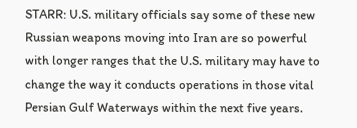STARR: U.S. military officials say some of these new Russian weapons moving into Iran are so powerful with longer ranges that the U.S. military may have to change the way it conducts operations in those vital Persian Gulf Waterways within the next five years.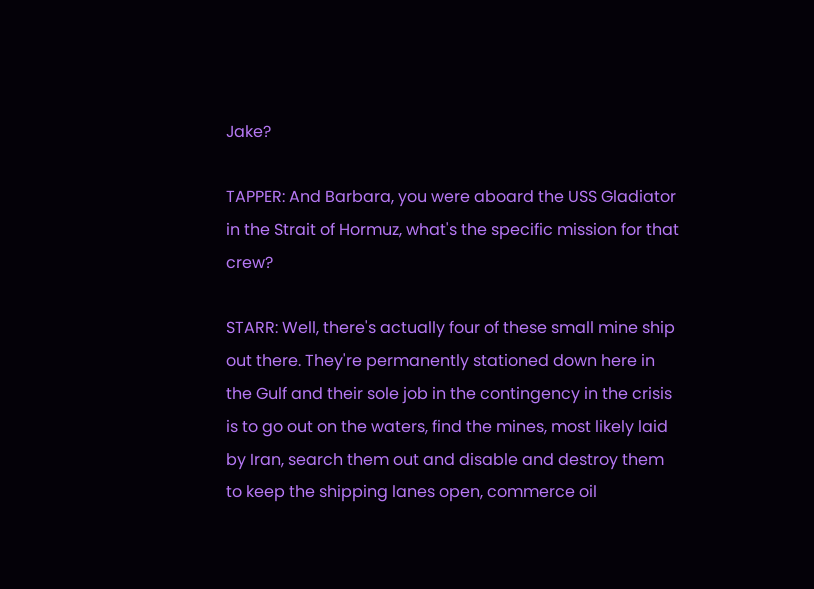Jake?

TAPPER: And Barbara, you were aboard the USS Gladiator in the Strait of Hormuz, what's the specific mission for that crew?

STARR: Well, there's actually four of these small mine ship out there. They're permanently stationed down here in the Gulf and their sole job in the contingency in the crisis is to go out on the waters, find the mines, most likely laid by Iran, search them out and disable and destroy them to keep the shipping lanes open, commerce oil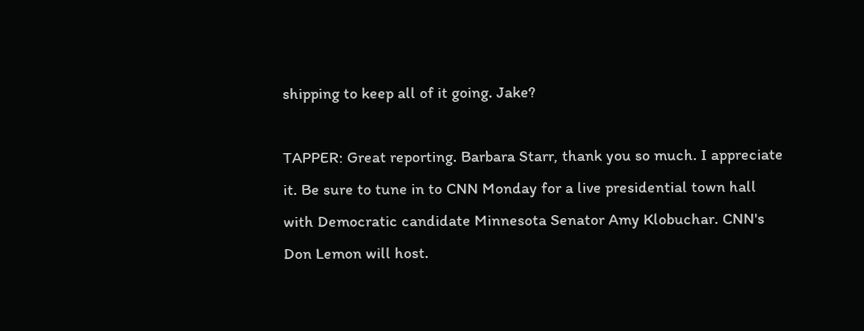shipping to keep all of it going. Jake?

TAPPER: Great reporting. Barbara Starr, thank you so much. I appreciate it. Be sure to tune in to CNN Monday for a live presidential town hall with Democratic candidate Minnesota Senator Amy Klobuchar. CNN's Don Lemon will host.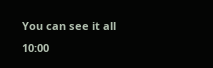You can see it all 10:00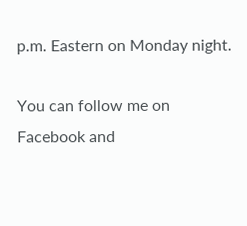p.m. Eastern on Monday night.

You can follow me on Facebook and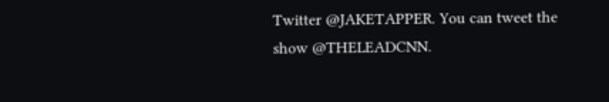Twitter @JAKETAPPER. You can tweet the show @THELEADCNN.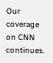Our coverage on CNN continues.